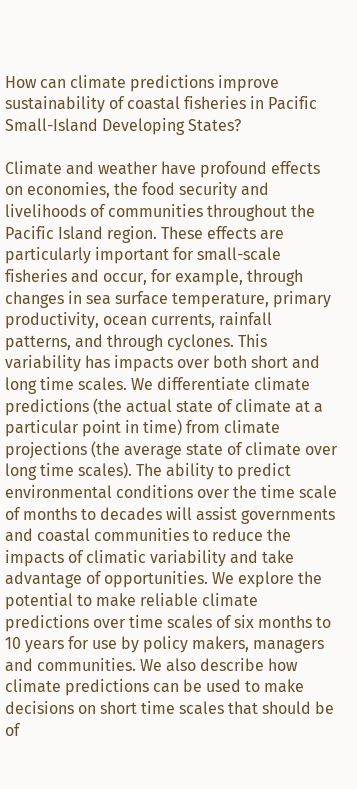How can climate predictions improve sustainability of coastal fisheries in Pacific Small-Island Developing States?

Climate and weather have profound effects on economies, the food security and livelihoods of communities throughout the Pacific Island region. These effects are particularly important for small-scale fisheries and occur, for example, through changes in sea surface temperature, primary productivity, ocean currents, rainfall patterns, and through cyclones. This variability has impacts over both short and long time scales. We differentiate climate predictions (the actual state of climate at a particular point in time) from climate projections (the average state of climate over long time scales). The ability to predict environmental conditions over the time scale of months to decades will assist governments and coastal communities to reduce the impacts of climatic variability and take advantage of opportunities. We explore the potential to make reliable climate predictions over time scales of six months to 10 years for use by policy makers, managers and communities. We also describe how climate predictions can be used to make decisions on short time scales that should be of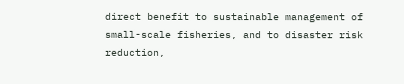direct benefit to sustainable management of small-scale fisheries, and to disaster risk reduction,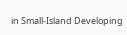in Small-Island Developing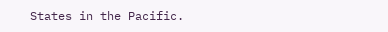States in the Pacific.